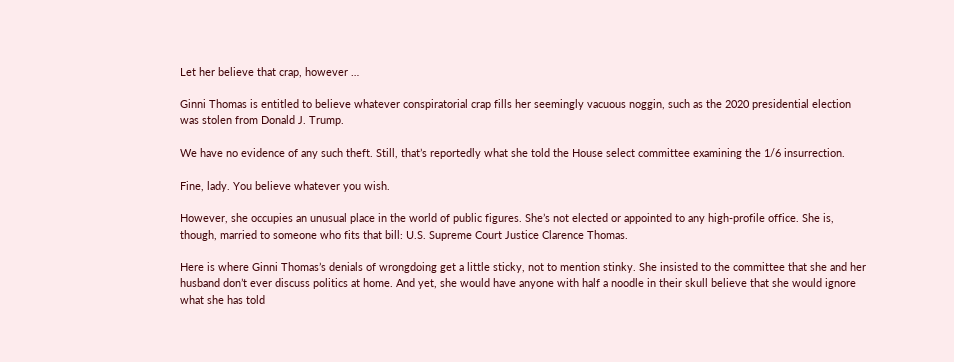Let her believe that crap, however …

Ginni Thomas is entitled to believe whatever conspiratorial crap fills her seemingly vacuous noggin, such as the 2020 presidential election was stolen from Donald J. Trump.

We have no evidence of any such theft. Still, that’s reportedly what she told the House select committee examining the 1/6 insurrection.

Fine, lady. You believe whatever you wish.

However, she occupies an unusual place in the world of public figures. She’s not elected or appointed to any high-profile office. She is, though, married to someone who fits that bill: U.S. Supreme Court Justice Clarence Thomas.

Here is where Ginni Thomas’s denials of wrongdoing get a little sticky, not to mention stinky. She insisted to the committee that she and her husband don’t ever discuss politics at home. And yet, she would have anyone with half a noodle in their skull believe that she would ignore what she has told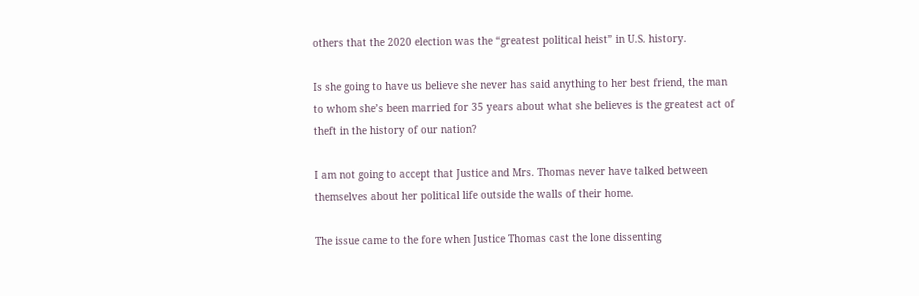others that the 2020 election was the “greatest political heist” in U.S. history.

Is she going to have us believe she never has said anything to her best friend, the man to whom she’s been married for 35 years about what she believes is the greatest act of theft in the history of our nation?

I am not going to accept that Justice and Mrs. Thomas never have talked between themselves about her political life outside the walls of their home.

The issue came to the fore when Justice Thomas cast the lone dissenting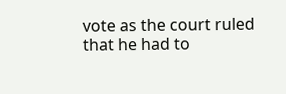vote as the court ruled that he had to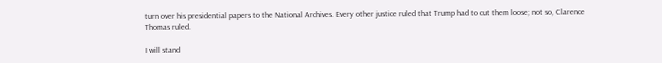turn over his presidential papers to the National Archives. Every other justice ruled that Trump had to cut them loose; not so, Clarence Thomas ruled.

I will stand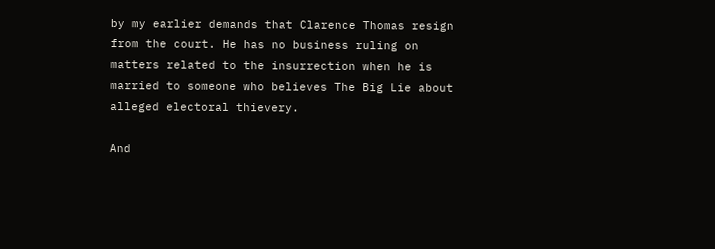by my earlier demands that Clarence Thomas resign from the court. He has no business ruling on matters related to the insurrection when he is married to someone who believes The Big Lie about alleged electoral thievery.

And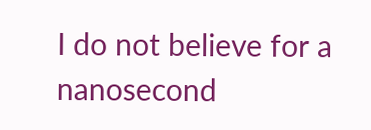I do not believe for a nanosecond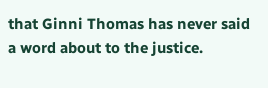that Ginni Thomas has never said a word about to the justice.